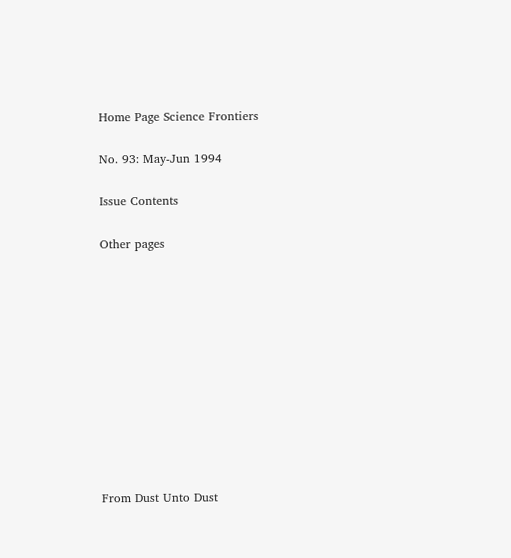Home Page Science Frontiers

No. 93: May-Jun 1994

Issue Contents

Other pages











From Dust Unto Dust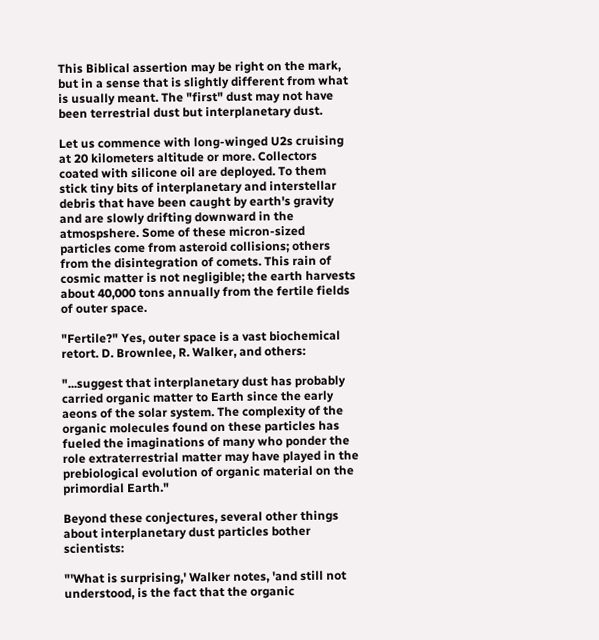This Biblical assertion may be right on the mark, but in a sense that is slightly different from what is usually meant. The "first" dust may not have been terrestrial dust but interplanetary dust.

Let us commence with long-winged U2s cruising at 20 kilometers altitude or more. Collectors coated with silicone oil are deployed. To them stick tiny bits of interplanetary and interstellar debris that have been caught by earth's gravity and are slowly drifting downward in the atmospshere. Some of these micron-sized particles come from asteroid collisions; others from the disintegration of comets. This rain of cosmic matter is not negligible; the earth harvests about 40,000 tons annually from the fertile fields of outer space.

"Fertile?" Yes, outer space is a vast biochemical retort. D. Brownlee, R. Walker, and others:

"...suggest that interplanetary dust has probably carried organic matter to Earth since the early aeons of the solar system. The complexity of the organic molecules found on these particles has fueled the imaginations of many who ponder the role extraterrestrial matter may have played in the prebiological evolution of organic material on the primordial Earth."

Beyond these conjectures, several other things about interplanetary dust particles bother scientists:

"'What is surprising,' Walker notes, 'and still not understood, is the fact that the organic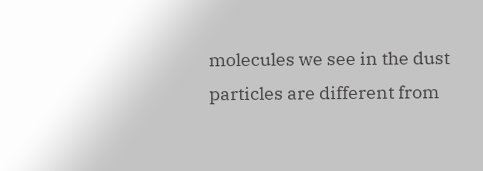molecules we see in the dust particles are different from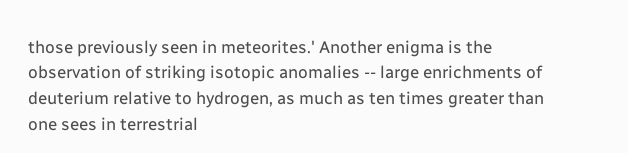those previously seen in meteorites.' Another enigma is the observation of striking isotopic anomalies -- large enrichments of deuterium relative to hydrogen, as much as ten times greater than one sees in terrestrial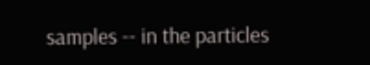samples -- in the particles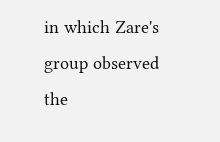in which Zare's group observed the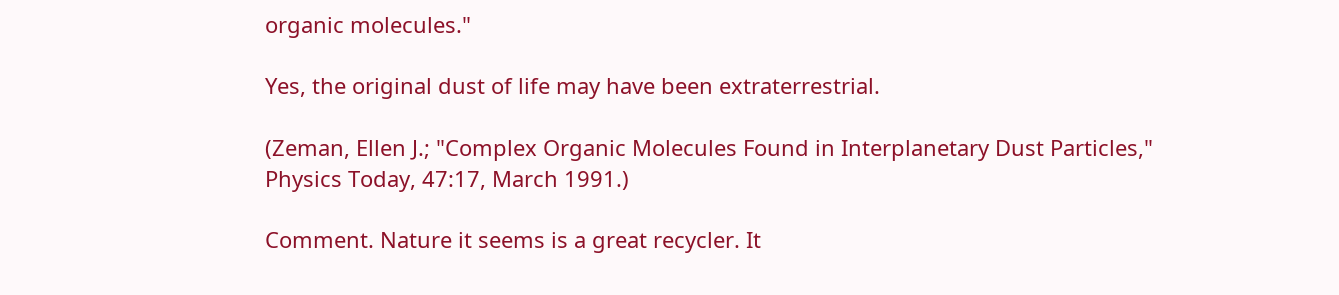organic molecules."

Yes, the original dust of life may have been extraterrestrial.

(Zeman, Ellen J.; "Complex Organic Molecules Found in Interplanetary Dust Particles," Physics Today, 47:17, March 1991.)

Comment. Nature it seems is a great recycler. It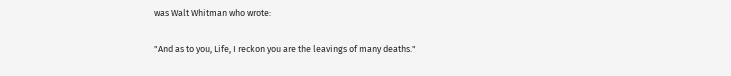was Walt Whitman who wrote:

"And as to you, Life, I reckon you are the leavings of many deaths."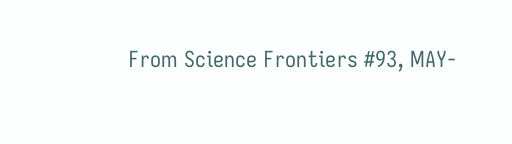From Science Frontiers #93, MAY-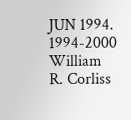JUN 1994. 1994-2000 William R. Corliss